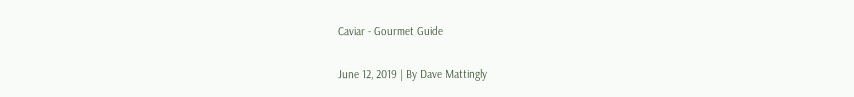Caviar - Gourmet Guide

June 12, 2019 | By Dave Mattingly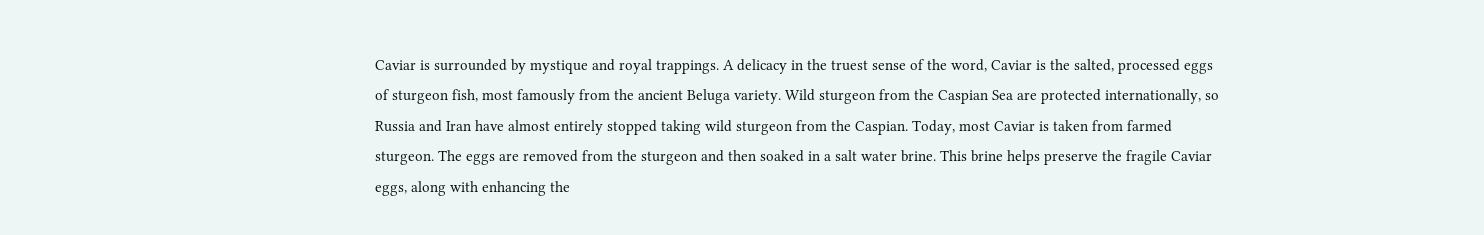Caviar is surrounded by mystique and royal trappings. A delicacy in the truest sense of the word, Caviar is the salted, processed eggs of sturgeon fish, most famously from the ancient Beluga variety. Wild sturgeon from the Caspian Sea are protected internationally, so Russia and Iran have almost entirely stopped taking wild sturgeon from the Caspian. Today, most Caviar is taken from farmed sturgeon. The eggs are removed from the sturgeon and then soaked in a salt water brine. This brine helps preserve the fragile Caviar eggs, along with enhancing the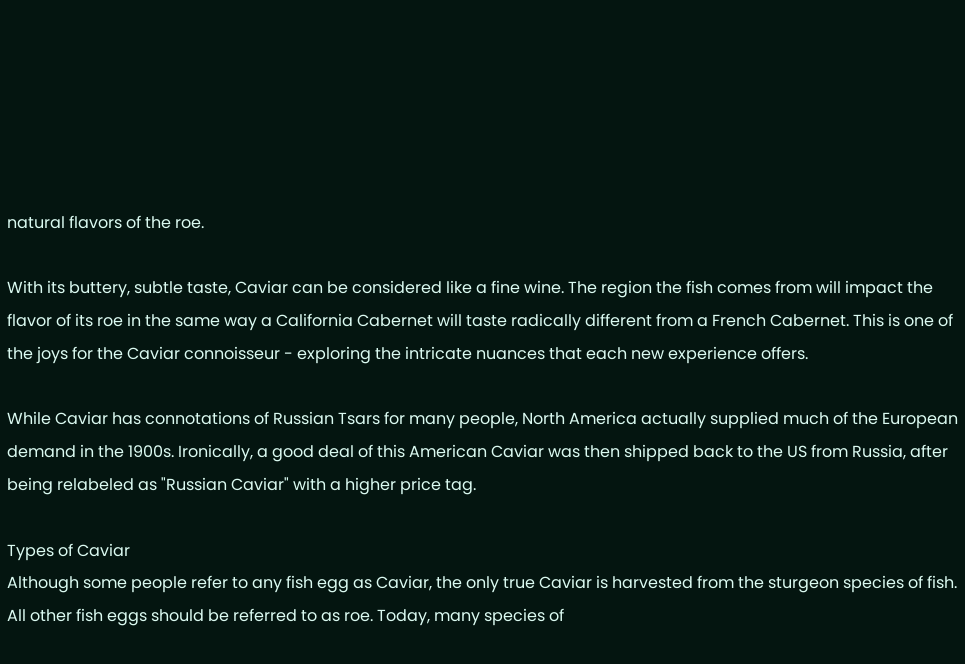natural flavors of the roe.

With its buttery, subtle taste, Caviar can be considered like a fine wine. The region the fish comes from will impact the flavor of its roe in the same way a California Cabernet will taste radically different from a French Cabernet. This is one of the joys for the Caviar connoisseur - exploring the intricate nuances that each new experience offers.

While Caviar has connotations of Russian Tsars for many people, North America actually supplied much of the European demand in the 1900s. Ironically, a good deal of this American Caviar was then shipped back to the US from Russia, after being relabeled as "Russian Caviar" with a higher price tag.

Types of Caviar
Although some people refer to any fish egg as Caviar, the only true Caviar is harvested from the sturgeon species of fish. All other fish eggs should be referred to as roe. Today, many species of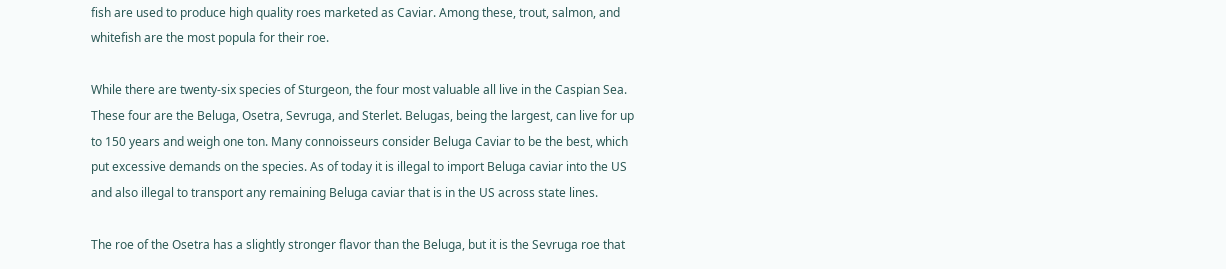fish are used to produce high quality roes marketed as Caviar. Among these, trout, salmon, and whitefish are the most popula for their roe.

While there are twenty-six species of Sturgeon, the four most valuable all live in the Caspian Sea. These four are the Beluga, Osetra, Sevruga, and Sterlet. Belugas, being the largest, can live for up to 150 years and weigh one ton. Many connoisseurs consider Beluga Caviar to be the best, which put excessive demands on the species. As of today it is illegal to import Beluga caviar into the US and also illegal to transport any remaining Beluga caviar that is in the US across state lines.

The roe of the Osetra has a slightly stronger flavor than the Beluga, but it is the Sevruga roe that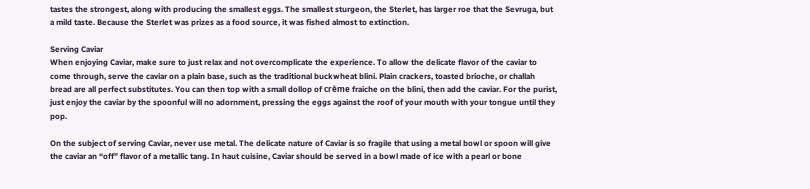tastes the strongest, along with producing the smallest eggs. The smallest sturgeon, the Sterlet, has larger roe that the Sevruga, but a mild taste. Because the Sterlet was prizes as a food source, it was fished almost to extinction.

Serving Caviar
When enjoying Caviar, make sure to just relax and not overcomplicate the experience. To allow the delicate flavor of the caviar to come through, serve the caviar on a plain base, such as the traditional buckwheat blini. Plain crackers, toasted brioche, or challah bread are all perfect substitutes. You can then top with a small dollop of crème fraiche on the blini, then add the caviar. For the purist, just enjoy the caviar by the spoonful will no adornment, pressing the eggs against the roof of your mouth with your tongue until they pop.

On the subject of serving Caviar, never use metal. The delicate nature of Caviar is so fragile that using a metal bowl or spoon will give the caviar an “off” flavor of a metallic tang. In haut cuisine, Caviar should be served in a bowl made of ice with a pearl or bone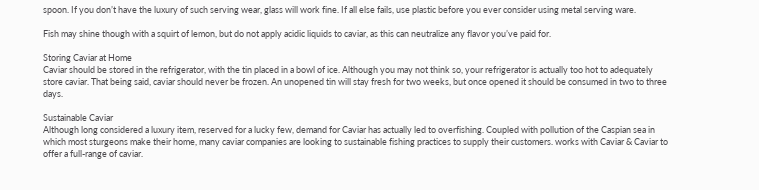spoon. If you don’t have the luxury of such serving wear, glass will work fine. If all else fails, use plastic before you ever consider using metal serving ware.

Fish may shine though with a squirt of lemon, but do not apply acidic liquids to caviar, as this can neutralize any flavor you’ve paid for.

Storing Caviar at Home
Caviar should be stored in the refrigerator, with the tin placed in a bowl of ice. Although you may not think so, your refrigerator is actually too hot to adequately store caviar. That being said, caviar should never be frozen. An unopened tin will stay fresh for two weeks, but once opened it should be consumed in two to three days.

Sustainable Caviar
Although long considered a luxury item, reserved for a lucky few, demand for Caviar has actually led to overfishing. Coupled with pollution of the Caspian sea in which most sturgeons make their home, many caviar companies are looking to sustainable fishing practices to supply their customers. works with Caviar & Caviar to offer a full-range of caviar.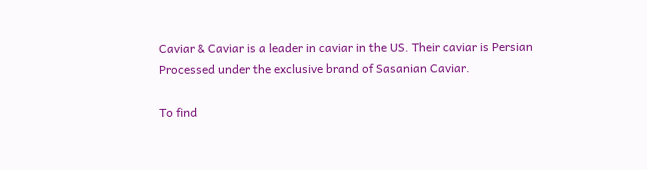Caviar & Caviar is a leader in caviar in the US. Their caviar is Persian Processed under the exclusive brand of Sasanian Caviar.

To find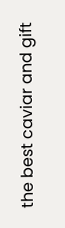the best caviar and gift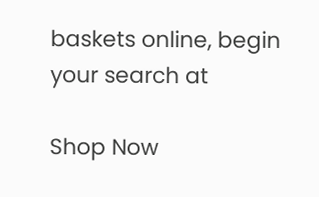baskets online, begin your search at

Shop Now